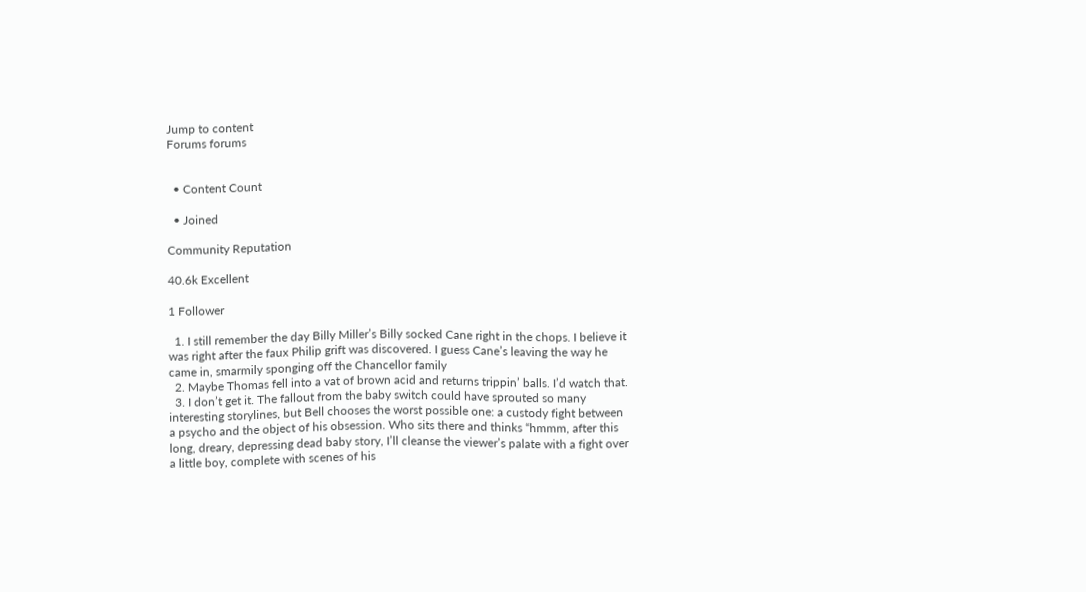Jump to content
Forums forums


  • Content Count

  • Joined

Community Reputation

40.6k Excellent

1 Follower

  1. I still remember the day Billy Miller’s Billy socked Cane right in the chops. I believe it was right after the faux Philip grift was discovered. I guess Cane’s leaving the way he came in, smarmily sponging off the Chancellor family
  2. Maybe Thomas fell into a vat of brown acid and returns trippin’ balls. I’d watch that.
  3. I don’t get it. The fallout from the baby switch could have sprouted so many interesting storylines, but Bell chooses the worst possible one: a custody fight between a psycho and the object of his obsession. Who sits there and thinks “hmmm, after this long, dreary, depressing dead baby story, I’ll cleanse the viewer’s palate with a fight over a little boy, complete with scenes of his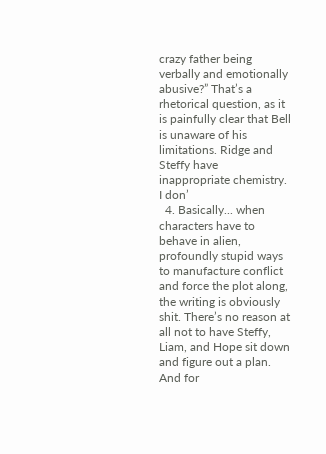crazy father being verbally and emotionally abusive?” That’s a rhetorical question, as it is painfully clear that Bell is unaware of his limitations. Ridge and Steffy have inappropriate chemistry. I don’
  4. Basically... when characters have to behave in alien, profoundly stupid ways to manufacture conflict and force the plot along, the writing is obviously shit. There’s no reason at all not to have Steffy, Liam, and Hope sit down and figure out a plan. And for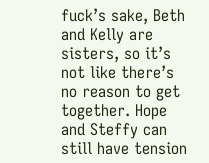fuck’s sake, Beth and Kelly are sisters, so it’s not like there’s no reason to get together. Hope and Steffy can still have tension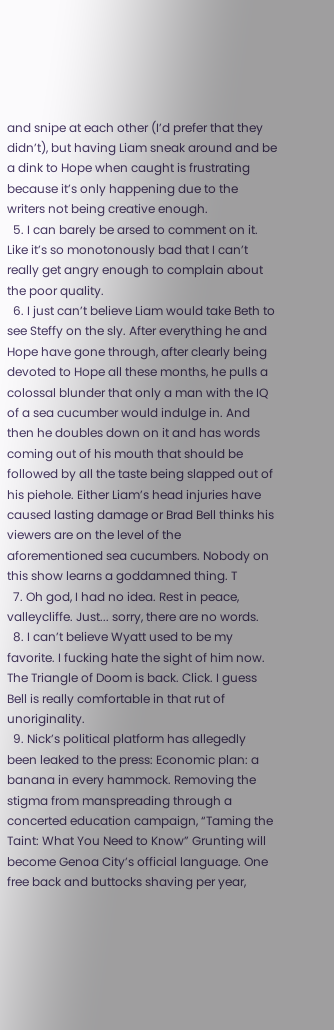and snipe at each other (I’d prefer that they didn’t), but having Liam sneak around and be a dink to Hope when caught is frustrating because it’s only happening due to the writers not being creative enough.
  5. I can barely be arsed to comment on it. Like it’s so monotonously bad that I can’t really get angry enough to complain about the poor quality.
  6. I just can’t believe Liam would take Beth to see Steffy on the sly. After everything he and Hope have gone through, after clearly being devoted to Hope all these months, he pulls a colossal blunder that only a man with the IQ of a sea cucumber would indulge in. And then he doubles down on it and has words coming out of his mouth that should be followed by all the taste being slapped out of his piehole. Either Liam’s head injuries have caused lasting damage or Brad Bell thinks his viewers are on the level of the aforementioned sea cucumbers. Nobody on this show learns a goddamned thing. T
  7. Oh god, I had no idea. Rest in peace, valleycliffe. Just... sorry, there are no words.
  8. I can’t believe Wyatt used to be my favorite. I fucking hate the sight of him now. The Triangle of Doom is back. Click. I guess Bell is really comfortable in that rut of unoriginality.
  9. Nick’s political platform has allegedly been leaked to the press: Economic plan: a banana in every hammock. Removing the stigma from manspreading through a concerted education campaign, “Taming the Taint: What You Need to Know” Grunting will become Genoa City’s official language. One free back and buttocks shaving per year,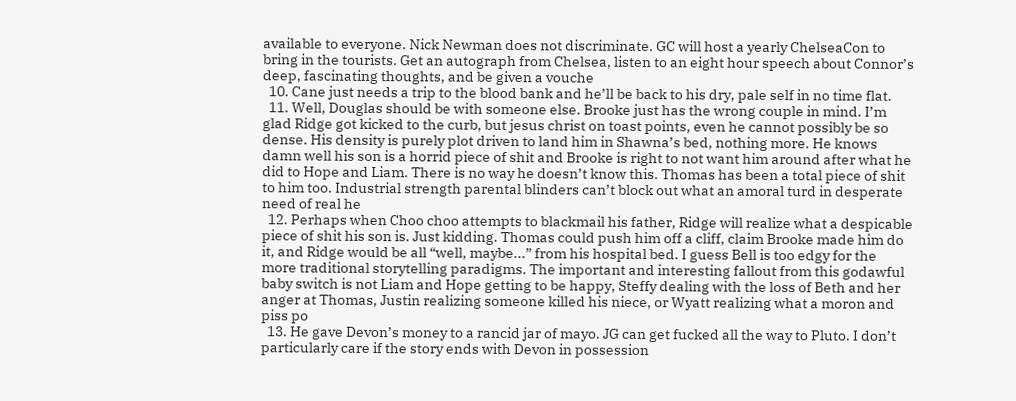available to everyone. Nick Newman does not discriminate. GC will host a yearly ChelseaCon to bring in the tourists. Get an autograph from Chelsea, listen to an eight hour speech about Connor’s deep, fascinating thoughts, and be given a vouche
  10. Cane just needs a trip to the blood bank and he’ll be back to his dry, pale self in no time flat.
  11. Well, Douglas should be with someone else. Brooke just has the wrong couple in mind. I’m glad Ridge got kicked to the curb, but jesus christ on toast points, even he cannot possibly be so dense. His density is purely plot driven to land him in Shawna’s bed, nothing more. He knows damn well his son is a horrid piece of shit and Brooke is right to not want him around after what he did to Hope and Liam. There is no way he doesn’t know this. Thomas has been a total piece of shit to him too. Industrial strength parental blinders can’t block out what an amoral turd in desperate need of real he
  12. Perhaps when Choo choo attempts to blackmail his father, Ridge will realize what a despicable piece of shit his son is. Just kidding. Thomas could push him off a cliff, claim Brooke made him do it, and Ridge would be all “well, maybe...” from his hospital bed. I guess Bell is too edgy for the more traditional storytelling paradigms. The important and interesting fallout from this godawful baby switch is not Liam and Hope getting to be happy, Steffy dealing with the loss of Beth and her anger at Thomas, Justin realizing someone killed his niece, or Wyatt realizing what a moron and piss po
  13. He gave Devon’s money to a rancid jar of mayo. JG can get fucked all the way to Pluto. I don’t particularly care if the story ends with Devon in possession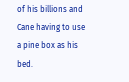of his billions and Cane having to use a pine box as his bed.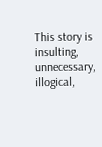This story is insulting, unnecessary, illogical,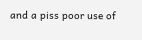and a piss poor use of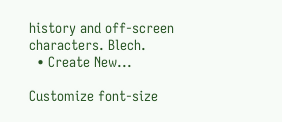history and off-screen characters. Blech.
  • Create New...

Customize font-size